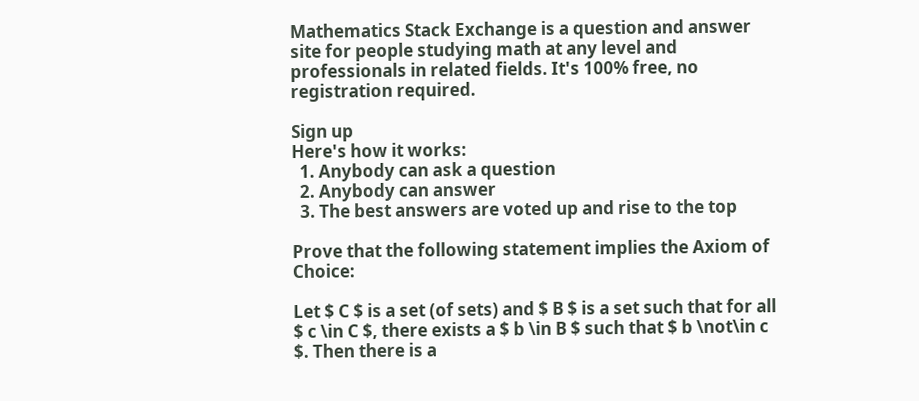Mathematics Stack Exchange is a question and answer site for people studying math at any level and professionals in related fields. It's 100% free, no registration required.

Sign up
Here's how it works:
  1. Anybody can ask a question
  2. Anybody can answer
  3. The best answers are voted up and rise to the top

Prove that the following statement implies the Axiom of Choice:

Let $ C $ is a set (of sets) and $ B $ is a set such that for all $ c \in C $, there exists a $ b \in B $ such that $ b \not\in c $. Then there is a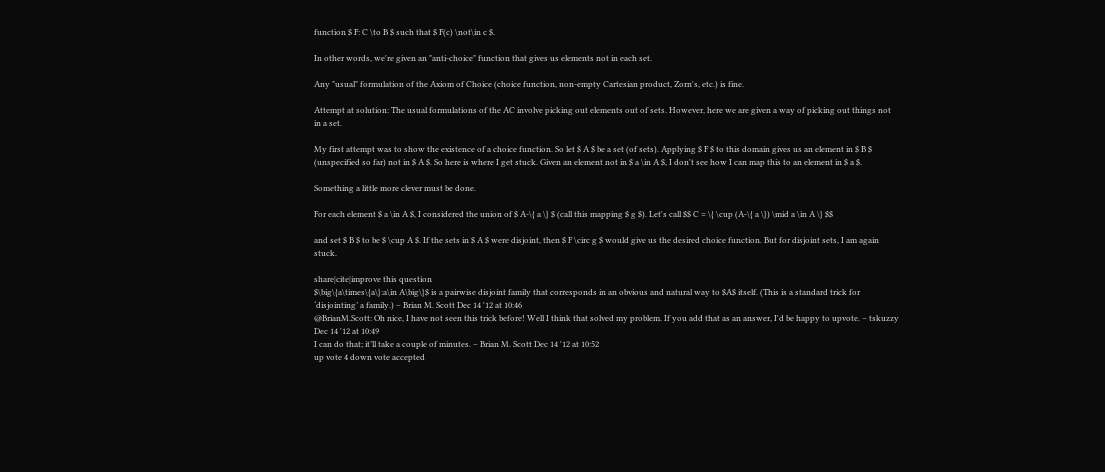function $ F: C \to B $ such that $ F(c) \not\in c $.

In other words, we're given an "anti-choice" function that gives us elements not in each set.

Any "usual" formulation of the Axiom of Choice (choice function, non-empty Cartesian product, Zorn's, etc.) is fine.

Attempt at solution: The usual formulations of the AC involve picking out elements out of sets. However, here we are given a way of picking out things not in a set.

My first attempt was to show the existence of a choice function. So let $ A $ be a set (of sets). Applying $ F $ to this domain gives us an element in $ B $ (unspecified so far) not in $ A $. So here is where I get stuck. Given an element not in $ a \in A $, I don't see how I can map this to an element in $ a $.

Something a little more clever must be done.

For each element $ a \in A $, I considered the union of $ A-\{ a \} $ (call this mapping $ g $). Let's call $$ C = \{ \cup (A-\{ a \}) \mid a \in A \} $$

and set $ B $ to be $ \cup A $. If the sets in $ A $ were disjoint, then $ F \circ g $ would give us the desired choice function. But for disjoint sets, I am again stuck.

share|cite|improve this question
$\big\{a\times\{a\}:a\in A\big\}$ is a pairwise disjoint family that corresponds in an obvious and natural way to $A$ itself. (This is a standard trick for ‘disjointing’ a family.) – Brian M. Scott Dec 14 '12 at 10:46
@BrianM.Scott: Oh nice, I have not seen this trick before! Well I think that solved my problem. If you add that as an answer, I'd be happy to upvote. – tskuzzy Dec 14 '12 at 10:49
I can do that; it’ll take a couple of minutes. – Brian M. Scott Dec 14 '12 at 10:52
up vote 4 down vote accepted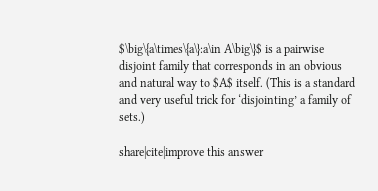$\big\{a\times\{a\}:a\in A\big\}$ is a pairwise disjoint family that corresponds in an obvious and natural way to $A$ itself. (This is a standard and very useful trick for ‘disjointing’ a family of sets.)

share|cite|improve this answer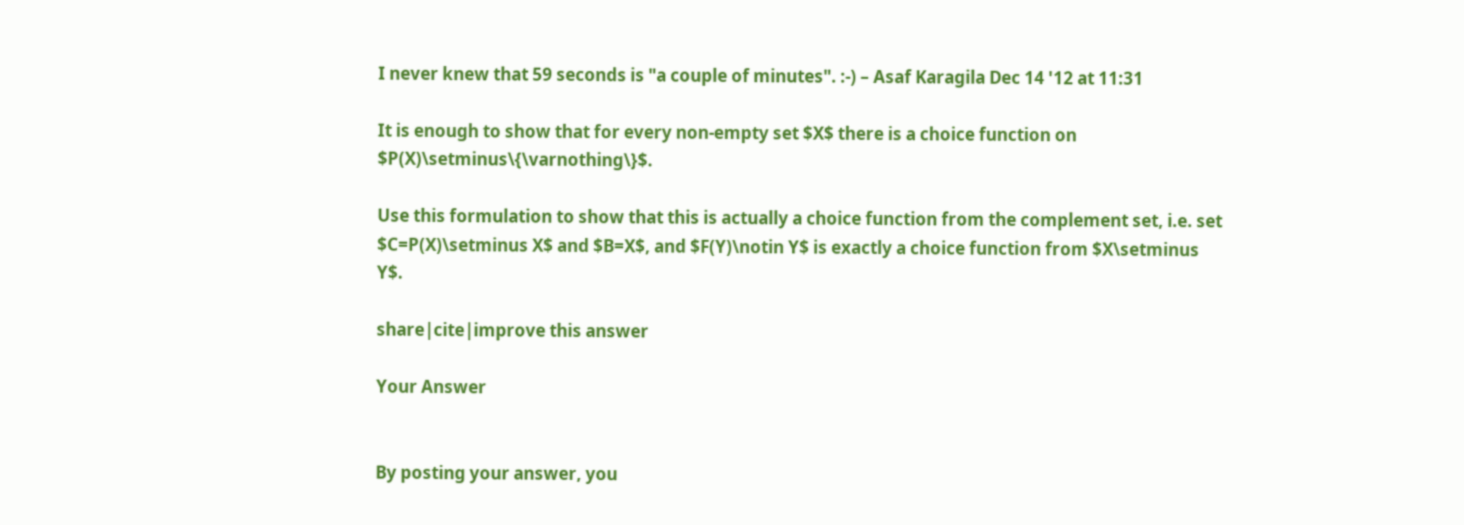I never knew that 59 seconds is "a couple of minutes". :-) – Asaf Karagila Dec 14 '12 at 11:31

It is enough to show that for every non-empty set $X$ there is a choice function on $P(X)\setminus\{\varnothing\}$.

Use this formulation to show that this is actually a choice function from the complement set, i.e. set $C=P(X)\setminus X$ and $B=X$, and $F(Y)\notin Y$ is exactly a choice function from $X\setminus Y$.

share|cite|improve this answer

Your Answer


By posting your answer, you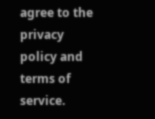agree to the privacy policy and terms of service.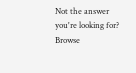Not the answer you're looking for? Browse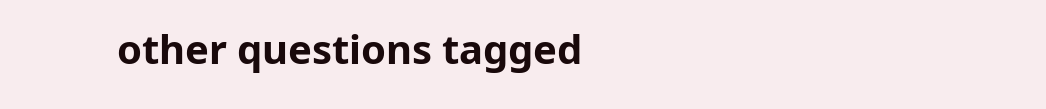other questions tagged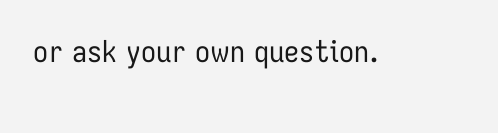or ask your own question.